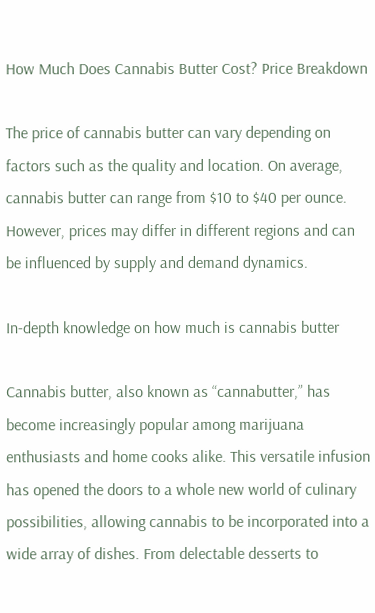How Much Does Cannabis Butter Cost? Price Breakdown

The price of cannabis butter can vary depending on factors such as the quality and location. On average, cannabis butter can range from $10 to $40 per ounce. However, prices may differ in different regions and can be influenced by supply and demand dynamics.

In-depth knowledge on how much is cannabis butter

Cannabis butter, also known as “cannabutter,” has become increasingly popular among marijuana enthusiasts and home cooks alike. This versatile infusion has opened the doors to a whole new world of culinary possibilities, allowing cannabis to be incorporated into a wide array of dishes. From delectable desserts to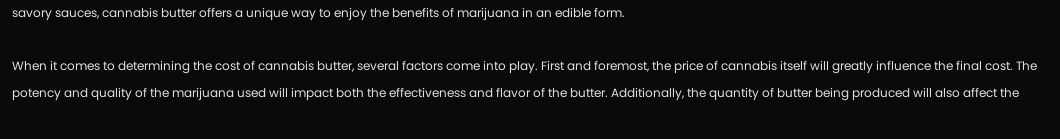savory sauces, cannabis butter offers a unique way to enjoy the benefits of marijuana in an edible form.

When it comes to determining the cost of cannabis butter, several factors come into play. First and foremost, the price of cannabis itself will greatly influence the final cost. The potency and quality of the marijuana used will impact both the effectiveness and flavor of the butter. Additionally, the quantity of butter being produced will also affect the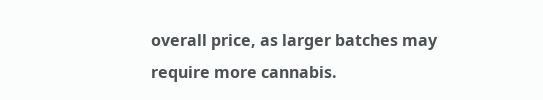overall price, as larger batches may require more cannabis.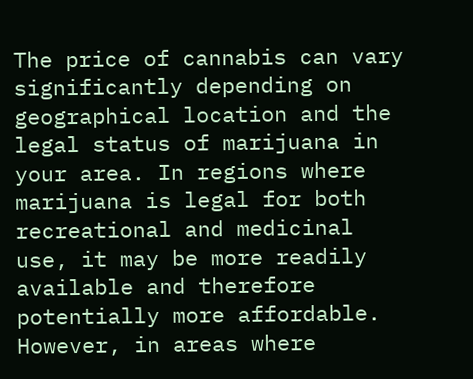The price of cannabis can vary significantly depending on geographical location and the legal status of marijuana in your area. In regions where marijuana is legal for both recreational and medicinal use, it may be more readily available and therefore potentially more affordable. However, in areas where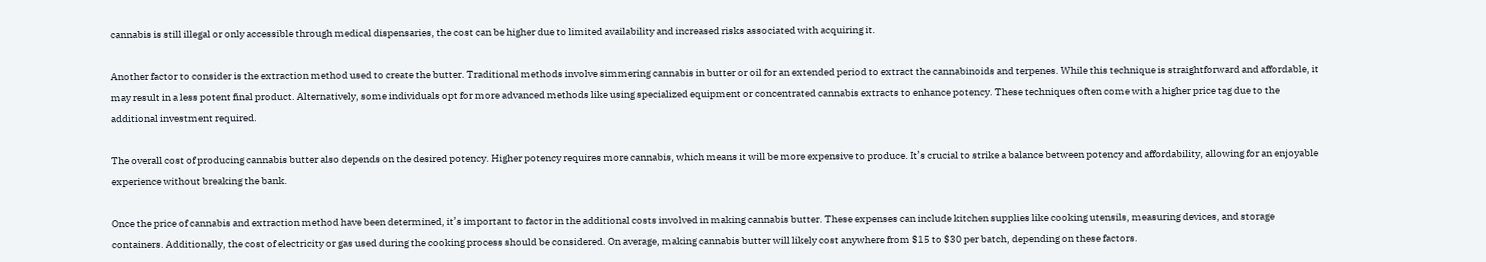cannabis is still illegal or only accessible through medical dispensaries, the cost can be higher due to limited availability and increased risks associated with acquiring it.

Another factor to consider is the extraction method used to create the butter. Traditional methods involve simmering cannabis in butter or oil for an extended period to extract the cannabinoids and terpenes. While this technique is straightforward and affordable, it may result in a less potent final product. Alternatively, some individuals opt for more advanced methods like using specialized equipment or concentrated cannabis extracts to enhance potency. These techniques often come with a higher price tag due to the additional investment required.

The overall cost of producing cannabis butter also depends on the desired potency. Higher potency requires more cannabis, which means it will be more expensive to produce. It’s crucial to strike a balance between potency and affordability, allowing for an enjoyable experience without breaking the bank.

Once the price of cannabis and extraction method have been determined, it’s important to factor in the additional costs involved in making cannabis butter. These expenses can include kitchen supplies like cooking utensils, measuring devices, and storage containers. Additionally, the cost of electricity or gas used during the cooking process should be considered. On average, making cannabis butter will likely cost anywhere from $15 to $30 per batch, depending on these factors.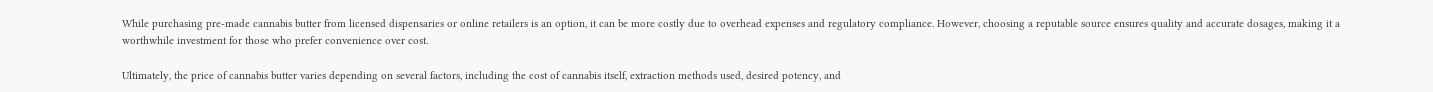While purchasing pre-made cannabis butter from licensed dispensaries or online retailers is an option, it can be more costly due to overhead expenses and regulatory compliance. However, choosing a reputable source ensures quality and accurate dosages, making it a worthwhile investment for those who prefer convenience over cost.

Ultimately, the price of cannabis butter varies depending on several factors, including the cost of cannabis itself, extraction methods used, desired potency, and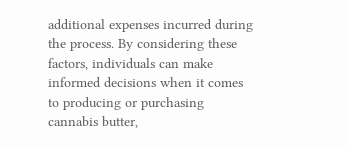additional expenses incurred during the process. By considering these factors, individuals can make informed decisions when it comes to producing or purchasing cannabis butter,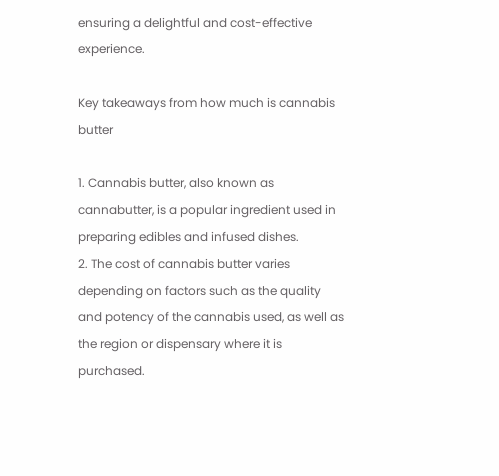ensuring a delightful and cost-effective experience.

Key takeaways from how much is cannabis butter

1. Cannabis butter, also known as cannabutter, is a popular ingredient used in preparing edibles and infused dishes.
2. The cost of cannabis butter varies depending on factors such as the quality and potency of the cannabis used, as well as the region or dispensary where it is purchased.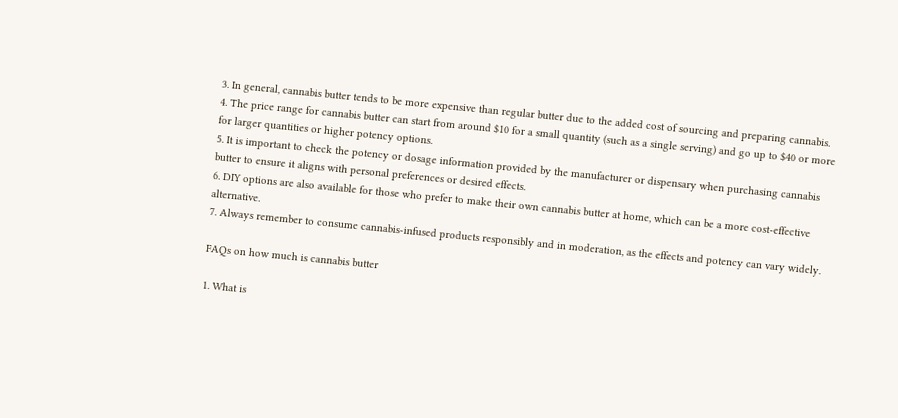3. In general, cannabis butter tends to be more expensive than regular butter due to the added cost of sourcing and preparing cannabis.
4. The price range for cannabis butter can start from around $10 for a small quantity (such as a single serving) and go up to $40 or more for larger quantities or higher potency options.
5. It is important to check the potency or dosage information provided by the manufacturer or dispensary when purchasing cannabis butter to ensure it aligns with personal preferences or desired effects.
6. DIY options are also available for those who prefer to make their own cannabis butter at home, which can be a more cost-effective alternative.
7. Always remember to consume cannabis-infused products responsibly and in moderation, as the effects and potency can vary widely.

FAQs on how much is cannabis butter

1. What is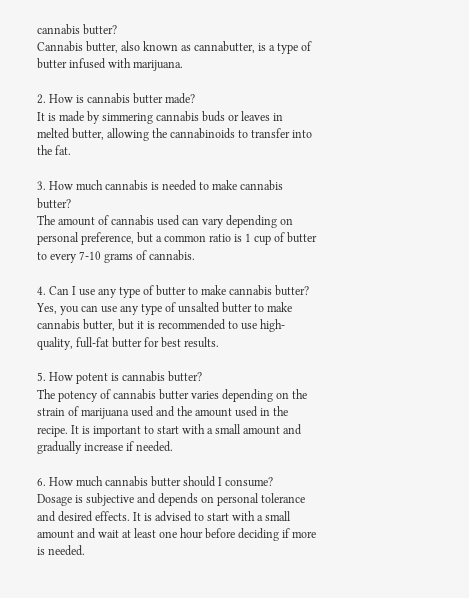cannabis butter?
Cannabis butter, also known as cannabutter, is a type of butter infused with marijuana.

2. How is cannabis butter made?
It is made by simmering cannabis buds or leaves in melted butter, allowing the cannabinoids to transfer into the fat.

3. How much cannabis is needed to make cannabis butter?
The amount of cannabis used can vary depending on personal preference, but a common ratio is 1 cup of butter to every 7-10 grams of cannabis.

4. Can I use any type of butter to make cannabis butter?
Yes, you can use any type of unsalted butter to make cannabis butter, but it is recommended to use high-quality, full-fat butter for best results.

5. How potent is cannabis butter?
The potency of cannabis butter varies depending on the strain of marijuana used and the amount used in the recipe. It is important to start with a small amount and gradually increase if needed.

6. How much cannabis butter should I consume?
Dosage is subjective and depends on personal tolerance and desired effects. It is advised to start with a small amount and wait at least one hour before deciding if more is needed.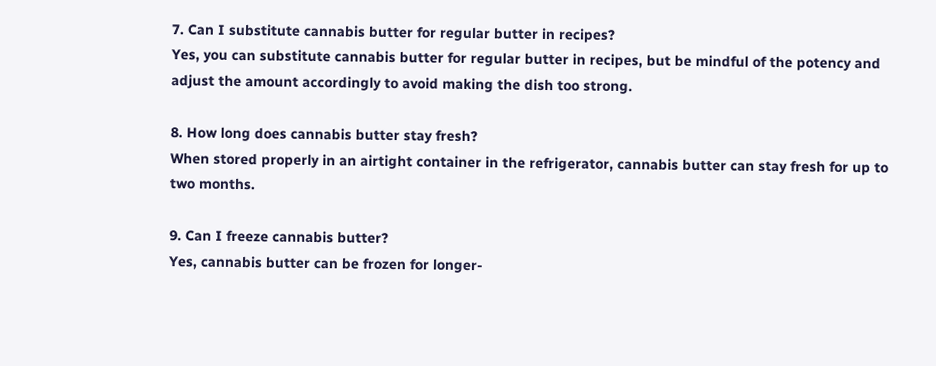7. Can I substitute cannabis butter for regular butter in recipes?
Yes, you can substitute cannabis butter for regular butter in recipes, but be mindful of the potency and adjust the amount accordingly to avoid making the dish too strong.

8. How long does cannabis butter stay fresh?
When stored properly in an airtight container in the refrigerator, cannabis butter can stay fresh for up to two months.

9. Can I freeze cannabis butter?
Yes, cannabis butter can be frozen for longer-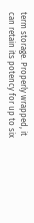term storage. Properly wrapped, it can retain its potency for up to six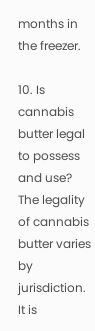months in the freezer.

10. Is cannabis butter legal to possess and use?
The legality of cannabis butter varies by jurisdiction. It is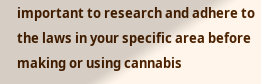important to research and adhere to the laws in your specific area before making or using cannabis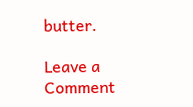butter.

Leave a Comment